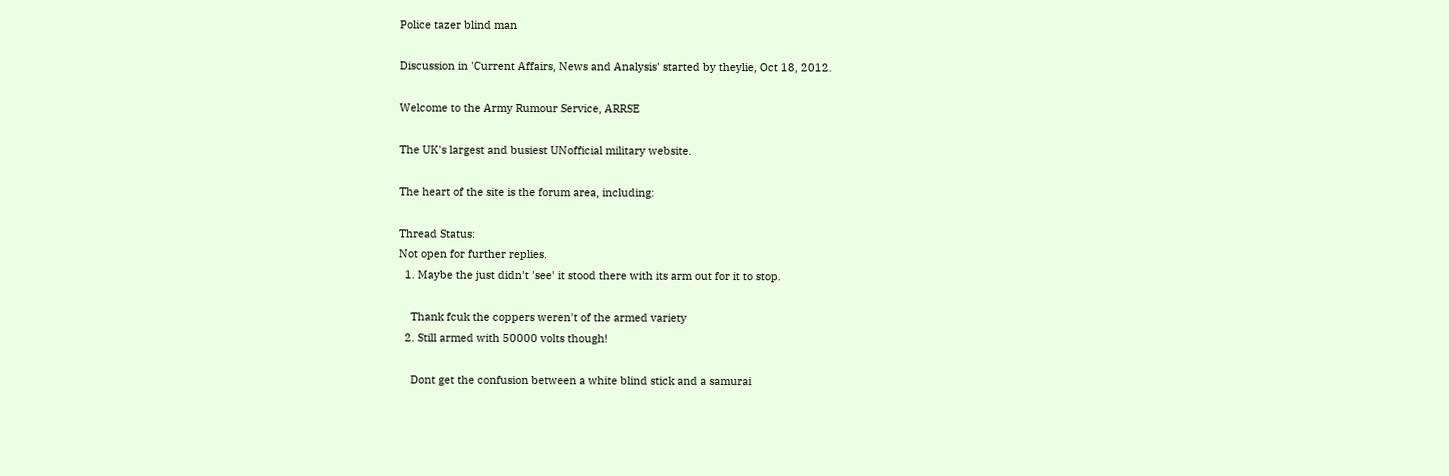Police tazer blind man

Discussion in 'Current Affairs, News and Analysis' started by theylie, Oct 18, 2012.

Welcome to the Army Rumour Service, ARRSE

The UK's largest and busiest UNofficial military website.

The heart of the site is the forum area, including:

Thread Status:
Not open for further replies.
  1. Maybe the just didn't 'see' it stood there with its arm out for it to stop.

    Thank fcuk the coppers weren't of the armed variety
  2. Still armed with 50000 volts though!

    Dont get the confusion between a white blind stick and a samurai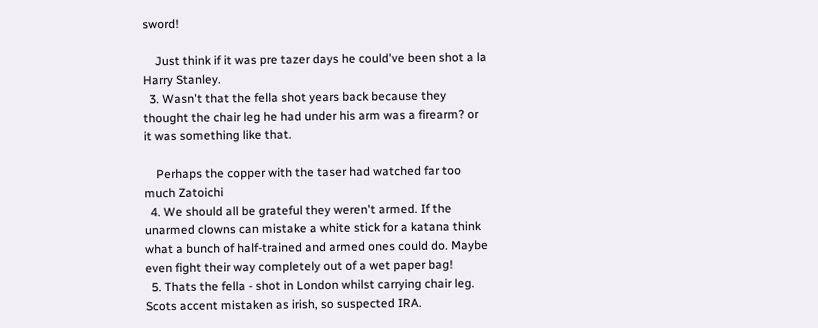sword!

    Just think if it was pre tazer days he could've been shot a la Harry Stanley.
  3. Wasn't that the fella shot years back because they thought the chair leg he had under his arm was a firearm? or it was something like that.

    Perhaps the copper with the taser had watched far too much Zatoichi
  4. We should all be grateful they weren't armed. If the unarmed clowns can mistake a white stick for a katana think what a bunch of half-trained and armed ones could do. Maybe even fight their way completely out of a wet paper bag!
  5. Thats the fella - shot in London whilst carrying chair leg. Scots accent mistaken as irish, so suspected IRA.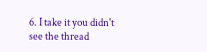6. I take it you didn't see the thread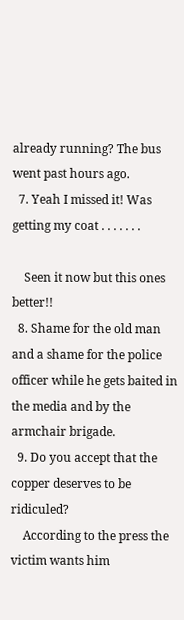already running? The bus went past hours ago.
  7. Yeah I missed it! Was getting my coat . . . . . . .

    Seen it now but this ones better!!
  8. Shame for the old man and a shame for the police officer while he gets baited in the media and by the armchair brigade.
  9. Do you accept that the copper deserves to be ridiculed?
    According to the press the victim wants him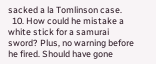sacked a la Tomlinson case.
  10. How could he mistake a white stick for a samurai sword? Plus, no warning before he fired. Should have gone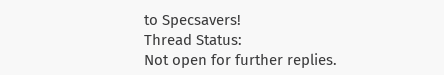to Specsavers!
Thread Status:
Not open for further replies.